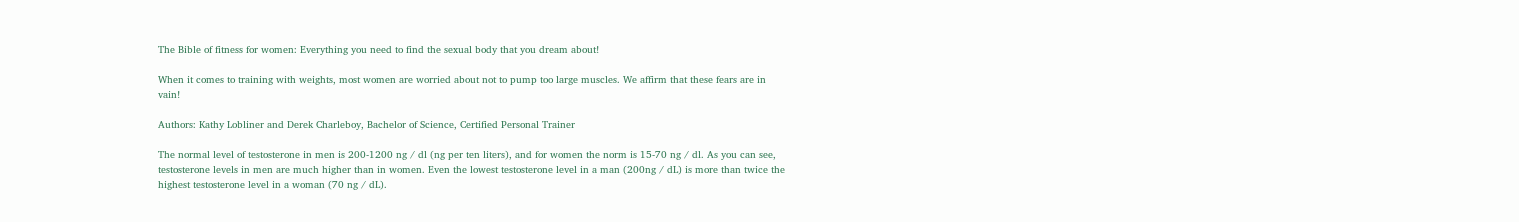The Bible of fitness for women: Everything you need to find the sexual body that you dream about!

When it comes to training with weights, most women are worried about not to pump too large muscles. We affirm that these fears are in vain!

Authors: Kathy Lobliner and Derek Charleboy, Bachelor of Science, Certified Personal Trainer

The normal level of testosterone in men is 200-1200 ng / dl (ng per ten liters), and for women the norm is 15-70 ng / dl. As you can see, testosterone levels in men are much higher than in women. Even the lowest testosterone level in a man (200ng / dL) is more than twice the highest testosterone level in a woman (70 ng / dL).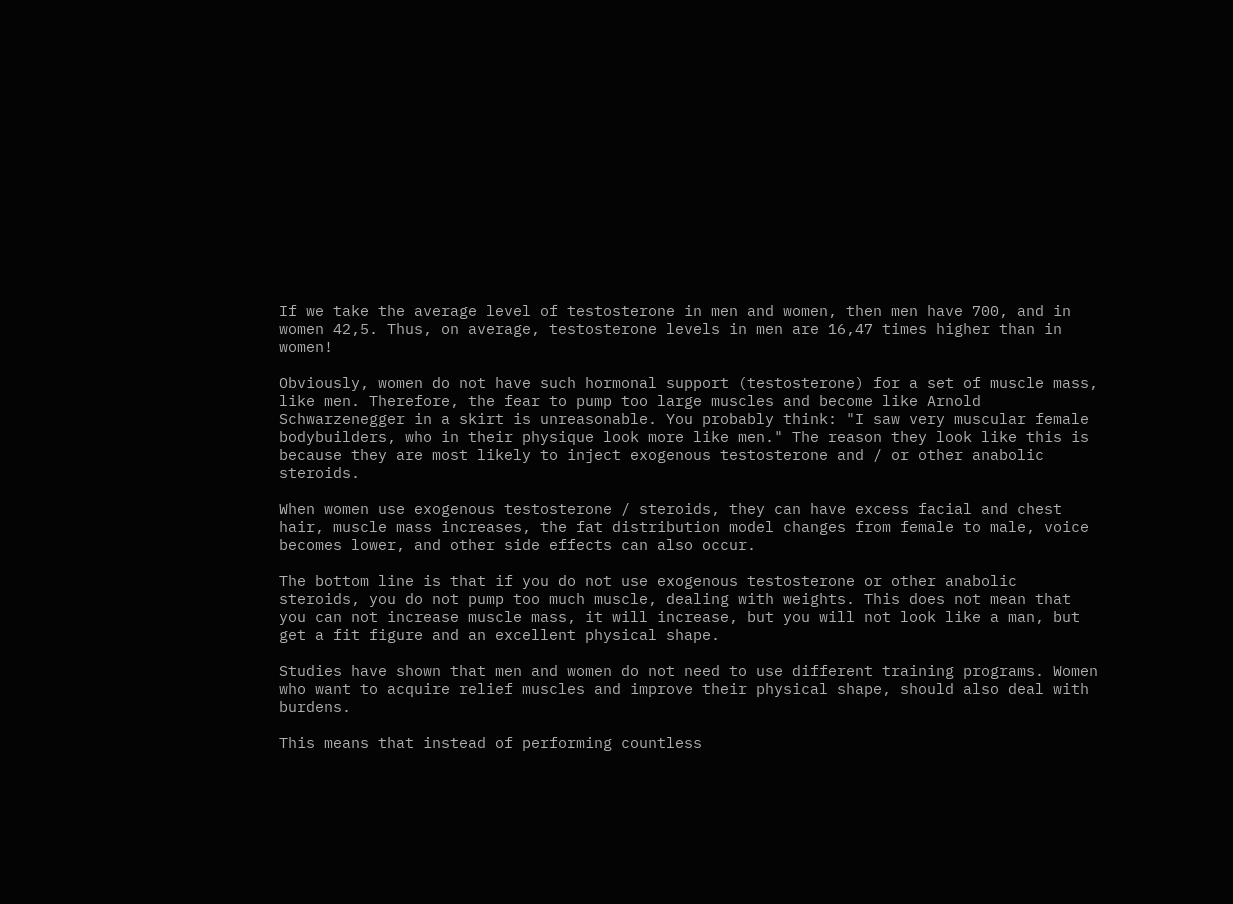If we take the average level of testosterone in men and women, then men have 700, and in women 42,5. Thus, on average, testosterone levels in men are 16,47 times higher than in women!

Obviously, women do not have such hormonal support (testosterone) for a set of muscle mass, like men. Therefore, the fear to pump too large muscles and become like Arnold Schwarzenegger in a skirt is unreasonable. You probably think: "I saw very muscular female bodybuilders, who in their physique look more like men." The reason they look like this is because they are most likely to inject exogenous testosterone and / or other anabolic steroids.

When women use exogenous testosterone / steroids, they can have excess facial and chest hair, muscle mass increases, the fat distribution model changes from female to male, voice becomes lower, and other side effects can also occur.

The bottom line is that if you do not use exogenous testosterone or other anabolic steroids, you do not pump too much muscle, dealing with weights. This does not mean that you can not increase muscle mass, it will increase, but you will not look like a man, but get a fit figure and an excellent physical shape.

Studies have shown that men and women do not need to use different training programs. Women who want to acquire relief muscles and improve their physical shape, should also deal with burdens.

This means that instead of performing countless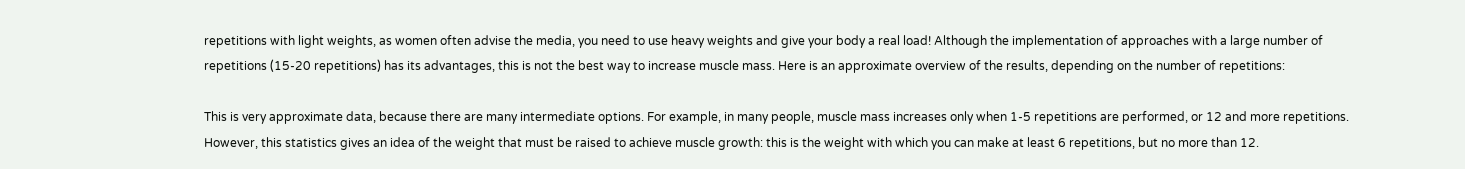repetitions with light weights, as women often advise the media, you need to use heavy weights and give your body a real load! Although the implementation of approaches with a large number of repetitions (15-20 repetitions) has its advantages, this is not the best way to increase muscle mass. Here is an approximate overview of the results, depending on the number of repetitions:

This is very approximate data, because there are many intermediate options. For example, in many people, muscle mass increases only when 1-5 repetitions are performed, or 12 and more repetitions. However, this statistics gives an idea of the weight that must be raised to achieve muscle growth: this is the weight with which you can make at least 6 repetitions, but no more than 12.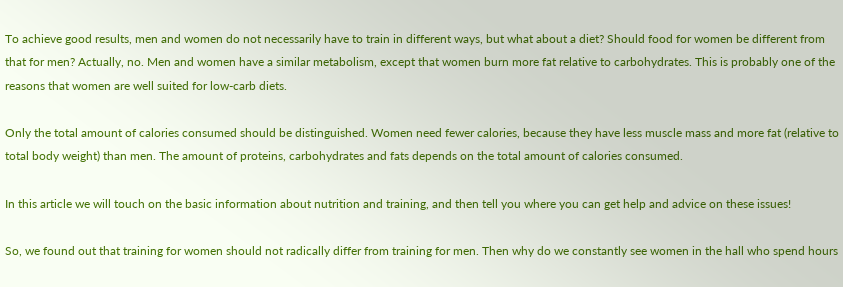To achieve good results, men and women do not necessarily have to train in different ways, but what about a diet? Should food for women be different from that for men? Actually, no. Men and women have a similar metabolism, except that women burn more fat relative to carbohydrates. This is probably one of the reasons that women are well suited for low-carb diets.

Only the total amount of calories consumed should be distinguished. Women need fewer calories, because they have less muscle mass and more fat (relative to total body weight) than men. The amount of proteins, carbohydrates and fats depends on the total amount of calories consumed.

In this article we will touch on the basic information about nutrition and training, and then tell you where you can get help and advice on these issues!

So, we found out that training for women should not radically differ from training for men. Then why do we constantly see women in the hall who spend hours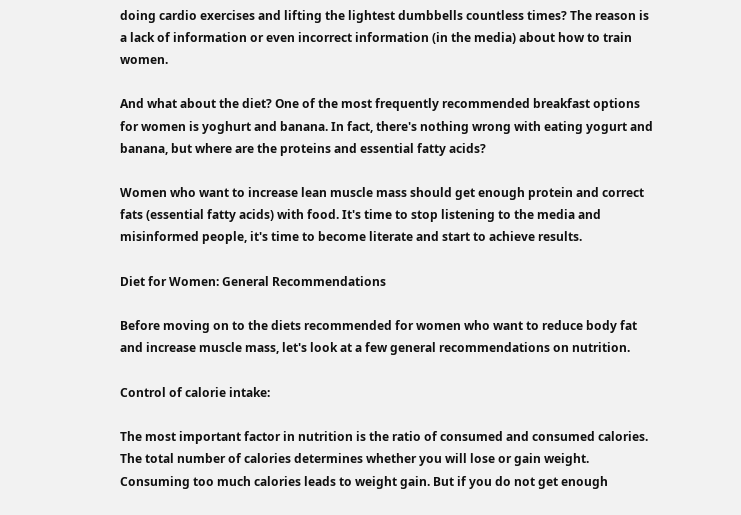doing cardio exercises and lifting the lightest dumbbells countless times? The reason is a lack of information or even incorrect information (in the media) about how to train women.

And what about the diet? One of the most frequently recommended breakfast options for women is yoghurt and banana. In fact, there's nothing wrong with eating yogurt and banana, but where are the proteins and essential fatty acids?

Women who want to increase lean muscle mass should get enough protein and correct fats (essential fatty acids) with food. It's time to stop listening to the media and misinformed people, it's time to become literate and start to achieve results.

Diet for Women: General Recommendations

Before moving on to the diets recommended for women who want to reduce body fat and increase muscle mass, let's look at a few general recommendations on nutrition.

Control of calorie intake:

The most important factor in nutrition is the ratio of consumed and consumed calories. The total number of calories determines whether you will lose or gain weight. Consuming too much calories leads to weight gain. But if you do not get enough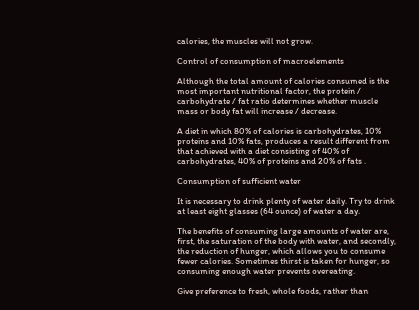calories, the muscles will not grow.

Control of consumption of macroelements

Although the total amount of calories consumed is the most important nutritional factor, the protein / carbohydrate / fat ratio determines whether muscle mass or body fat will increase / decrease.

A diet in which 80% of calories is carbohydrates, 10% proteins and 10% fats, produces a result different from that achieved with a diet consisting of 40% of carbohydrates, 40% of proteins and 20% of fats .

Consumption of sufficient water

It is necessary to drink plenty of water daily. Try to drink at least eight glasses (64 ounce) of water a day.

The benefits of consuming large amounts of water are, first, the saturation of the body with water, and secondly, the reduction of hunger, which allows you to consume fewer calories. Sometimes thirst is taken for hunger, so consuming enough water prevents overeating.

Give preference to fresh, whole foods, rather than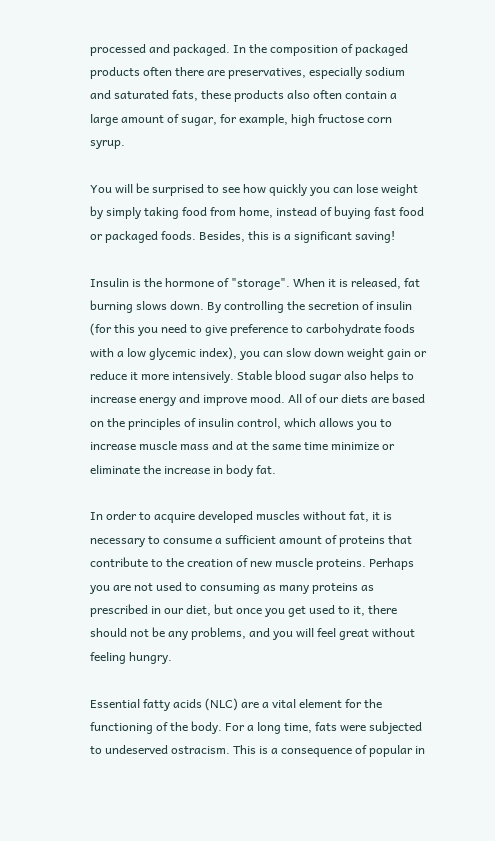processed and packaged. In the composition of packaged products often there are preservatives, especially sodium and saturated fats, these products also often contain a large amount of sugar, for example, high fructose corn syrup.

You will be surprised to see how quickly you can lose weight by simply taking food from home, instead of buying fast food or packaged foods. Besides, this is a significant saving!

Insulin is the hormone of "storage". When it is released, fat burning slows down. By controlling the secretion of insulin (for this you need to give preference to carbohydrate foods with a low glycemic index), you can slow down weight gain or reduce it more intensively. Stable blood sugar also helps to increase energy and improve mood. All of our diets are based on the principles of insulin control, which allows you to increase muscle mass and at the same time minimize or eliminate the increase in body fat.

In order to acquire developed muscles without fat, it is necessary to consume a sufficient amount of proteins that contribute to the creation of new muscle proteins. Perhaps you are not used to consuming as many proteins as prescribed in our diet, but once you get used to it, there should not be any problems, and you will feel great without feeling hungry.

Essential fatty acids (NLC) are a vital element for the functioning of the body. For a long time, fats were subjected to undeserved ostracism. This is a consequence of popular in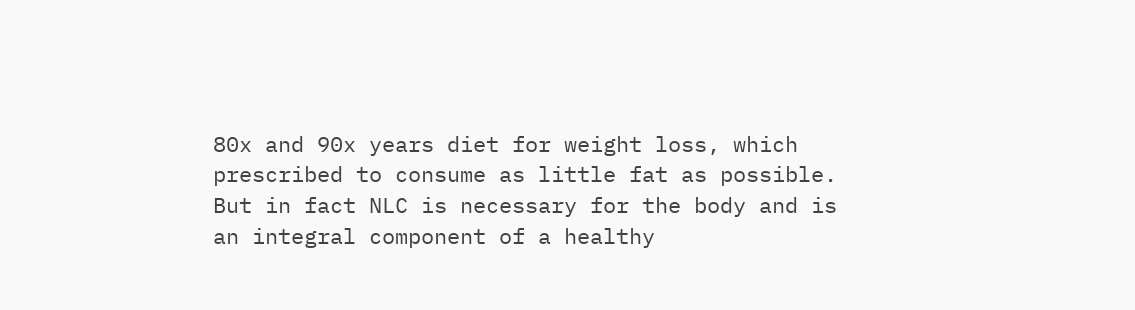80x and 90x years diet for weight loss, which prescribed to consume as little fat as possible. But in fact NLC is necessary for the body and is an integral component of a healthy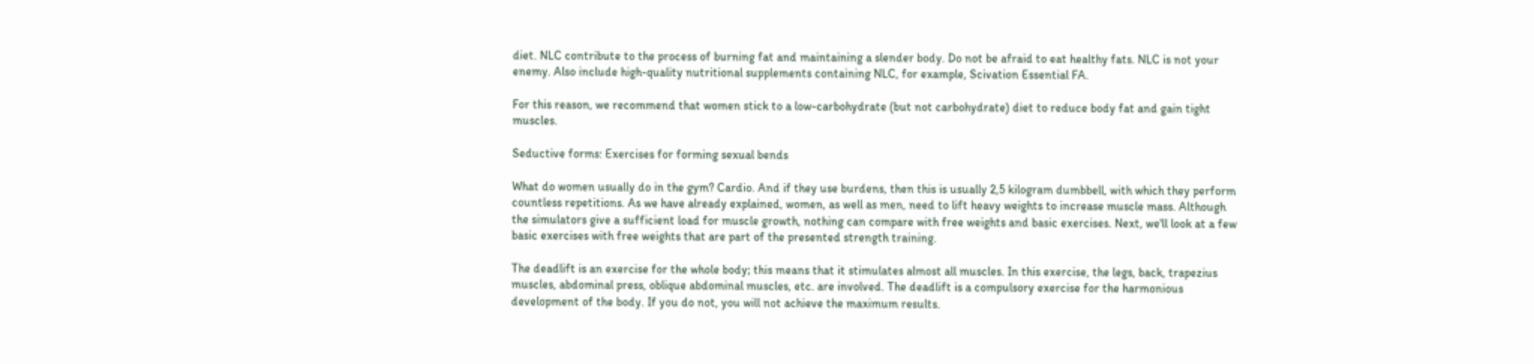diet. NLC contribute to the process of burning fat and maintaining a slender body. Do not be afraid to eat healthy fats. NLC is not your enemy. Also include high-quality nutritional supplements containing NLC, for example, Scivation Essential FA.

For this reason, we recommend that women stick to a low-carbohydrate (but not carbohydrate) diet to reduce body fat and gain tight muscles.

Seductive forms: Exercises for forming sexual bends

What do women usually do in the gym? Cardio. And if they use burdens, then this is usually 2,5 kilogram dumbbell, with which they perform countless repetitions. As we have already explained, women, as well as men, need to lift heavy weights to increase muscle mass. Although the simulators give a sufficient load for muscle growth, nothing can compare with free weights and basic exercises. Next, we'll look at a few basic exercises with free weights that are part of the presented strength training.

The deadlift is an exercise for the whole body; this means that it stimulates almost all muscles. In this exercise, the legs, back, trapezius muscles, abdominal press, oblique abdominal muscles, etc. are involved. The deadlift is a compulsory exercise for the harmonious development of the body. If you do not, you will not achieve the maximum results.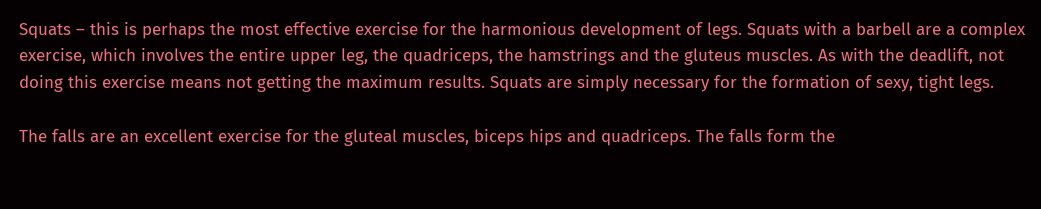Squats – this is perhaps the most effective exercise for the harmonious development of legs. Squats with a barbell are a complex exercise, which involves the entire upper leg, the quadriceps, the hamstrings and the gluteus muscles. As with the deadlift, not doing this exercise means not getting the maximum results. Squats are simply necessary for the formation of sexy, tight legs.

The falls are an excellent exercise for the gluteal muscles, biceps hips and quadriceps. The falls form the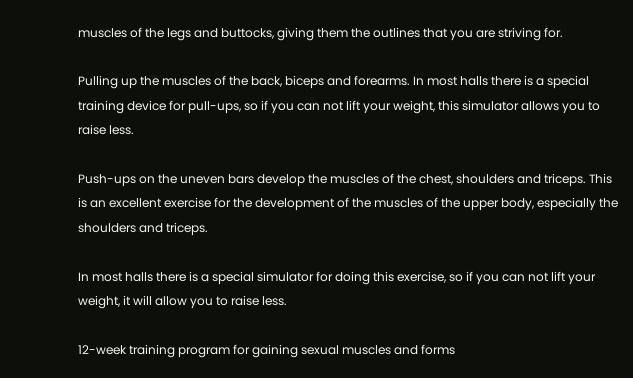muscles of the legs and buttocks, giving them the outlines that you are striving for.

Pulling up the muscles of the back, biceps and forearms. In most halls there is a special training device for pull-ups, so if you can not lift your weight, this simulator allows you to raise less.

Push-ups on the uneven bars develop the muscles of the chest, shoulders and triceps. This is an excellent exercise for the development of the muscles of the upper body, especially the shoulders and triceps.

In most halls there is a special simulator for doing this exercise, so if you can not lift your weight, it will allow you to raise less.

12-week training program for gaining sexual muscles and forms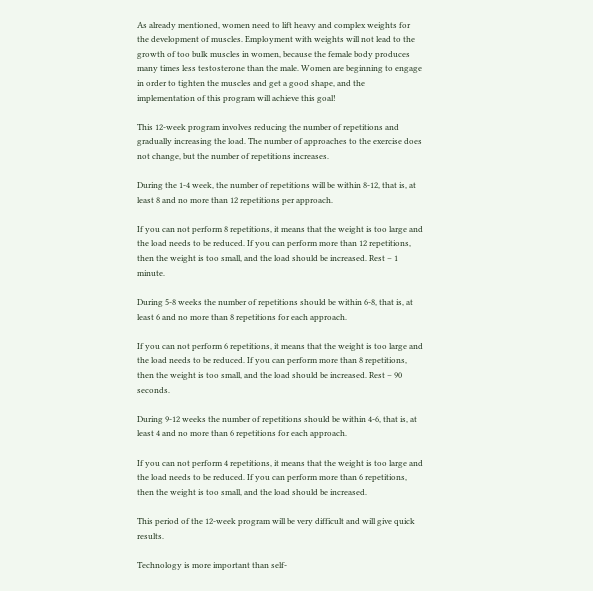As already mentioned, women need to lift heavy and complex weights for the development of muscles. Employment with weights will not lead to the growth of too bulk muscles in women, because the female body produces many times less testosterone than the male. Women are beginning to engage in order to tighten the muscles and get a good shape, and the implementation of this program will achieve this goal!

This 12-week program involves reducing the number of repetitions and gradually increasing the load. The number of approaches to the exercise does not change, but the number of repetitions increases.

During the 1-4 week, the number of repetitions will be within 8-12, that is, at least 8 and no more than 12 repetitions per approach.

If you can not perform 8 repetitions, it means that the weight is too large and the load needs to be reduced. If you can perform more than 12 repetitions, then the weight is too small, and the load should be increased. Rest – 1 minute.

During 5-8 weeks the number of repetitions should be within 6-8, that is, at least 6 and no more than 8 repetitions for each approach.

If you can not perform 6 repetitions, it means that the weight is too large and the load needs to be reduced. If you can perform more than 8 repetitions, then the weight is too small, and the load should be increased. Rest – 90 seconds.

During 9-12 weeks the number of repetitions should be within 4-6, that is, at least 4 and no more than 6 repetitions for each approach.

If you can not perform 4 repetitions, it means that the weight is too large and the load needs to be reduced. If you can perform more than 6 repetitions, then the weight is too small, and the load should be increased.

This period of the 12-week program will be very difficult and will give quick results.

Technology is more important than self-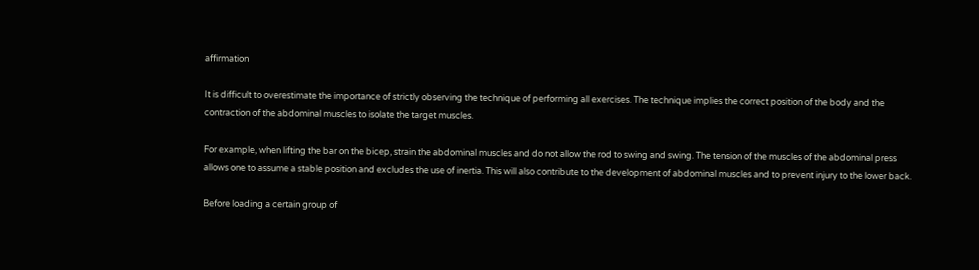affirmation

It is difficult to overestimate the importance of strictly observing the technique of performing all exercises. The technique implies the correct position of the body and the contraction of the abdominal muscles to isolate the target muscles.

For example, when lifting the bar on the bicep, strain the abdominal muscles and do not allow the rod to swing and swing. The tension of the muscles of the abdominal press allows one to assume a stable position and excludes the use of inertia. This will also contribute to the development of abdominal muscles and to prevent injury to the lower back.

Before loading a certain group of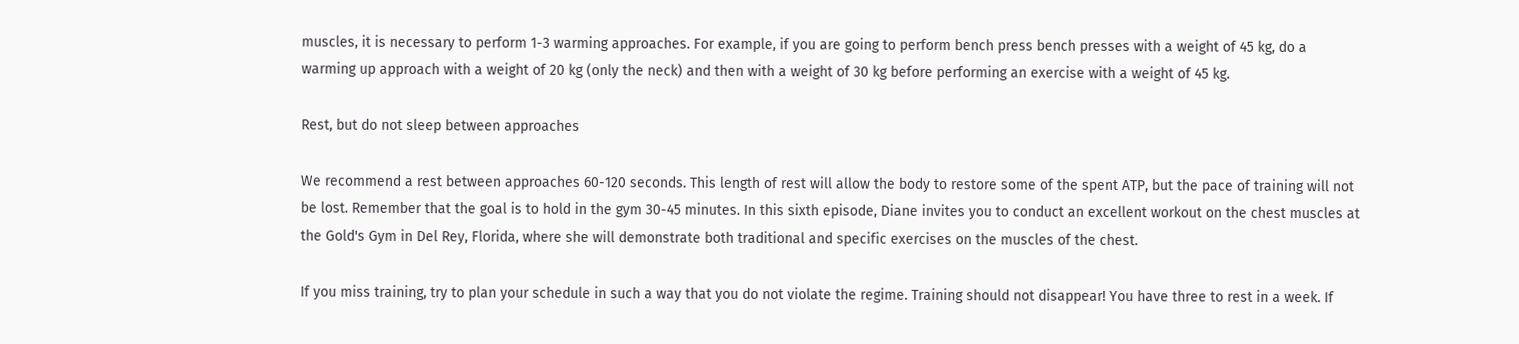muscles, it is necessary to perform 1-3 warming approaches. For example, if you are going to perform bench press bench presses with a weight of 45 kg, do a warming up approach with a weight of 20 kg (only the neck) and then with a weight of 30 kg before performing an exercise with a weight of 45 kg.

Rest, but do not sleep between approaches

We recommend a rest between approaches 60-120 seconds. This length of rest will allow the body to restore some of the spent ATP, but the pace of training will not be lost. Remember that the goal is to hold in the gym 30-45 minutes. In this sixth episode, Diane invites you to conduct an excellent workout on the chest muscles at the Gold's Gym in Del Rey, Florida, where she will demonstrate both traditional and specific exercises on the muscles of the chest.

If you miss training, try to plan your schedule in such a way that you do not violate the regime. Training should not disappear! You have three to rest in a week. If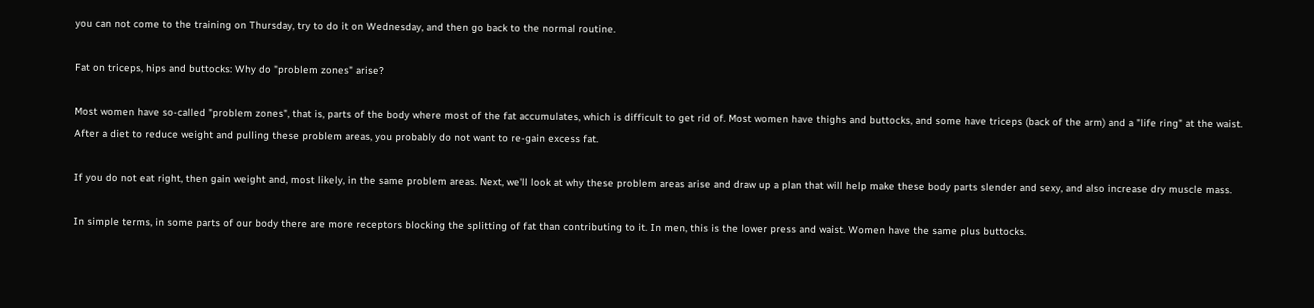you can not come to the training on Thursday, try to do it on Wednesday, and then go back to the normal routine.

Fat on triceps, hips and buttocks: Why do "problem zones" arise?

Most women have so-called "problem zones", that is, parts of the body where most of the fat accumulates, which is difficult to get rid of. Most women have thighs and buttocks, and some have triceps (back of the arm) and a "life ring" at the waist. After a diet to reduce weight and pulling these problem areas, you probably do not want to re-gain excess fat.

If you do not eat right, then gain weight and, most likely, in the same problem areas. Next, we'll look at why these problem areas arise and draw up a plan that will help make these body parts slender and sexy, and also increase dry muscle mass.

In simple terms, in some parts of our body there are more receptors blocking the splitting of fat than contributing to it. In men, this is the lower press and waist. Women have the same plus buttocks.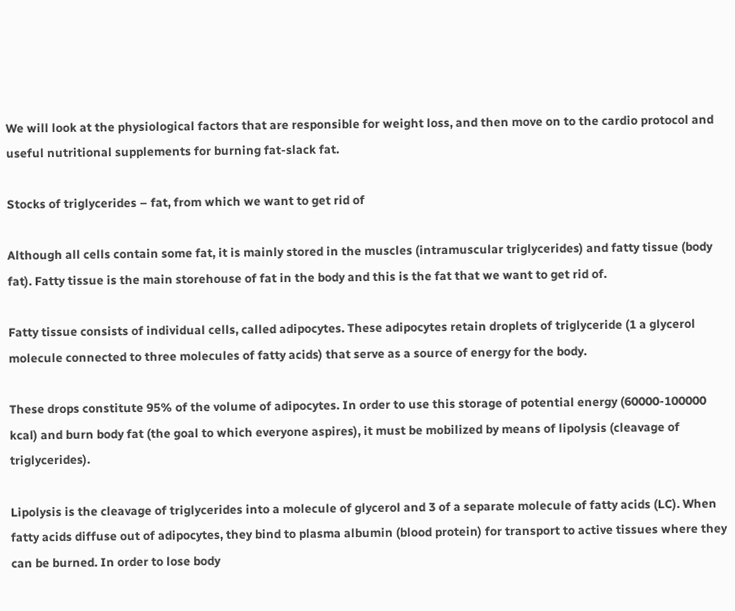We will look at the physiological factors that are responsible for weight loss, and then move on to the cardio protocol and useful nutritional supplements for burning fat-slack fat.

Stocks of triglycerides – fat, from which we want to get rid of

Although all cells contain some fat, it is mainly stored in the muscles (intramuscular triglycerides) and fatty tissue (body fat). Fatty tissue is the main storehouse of fat in the body and this is the fat that we want to get rid of.

Fatty tissue consists of individual cells, called adipocytes. These adipocytes retain droplets of triglyceride (1 a glycerol molecule connected to three molecules of fatty acids) that serve as a source of energy for the body.

These drops constitute 95% of the volume of adipocytes. In order to use this storage of potential energy (60000-100000 kcal) and burn body fat (the goal to which everyone aspires), it must be mobilized by means of lipolysis (cleavage of triglycerides).

Lipolysis is the cleavage of triglycerides into a molecule of glycerol and 3 of a separate molecule of fatty acids (LC). When fatty acids diffuse out of adipocytes, they bind to plasma albumin (blood protein) for transport to active tissues where they can be burned. In order to lose body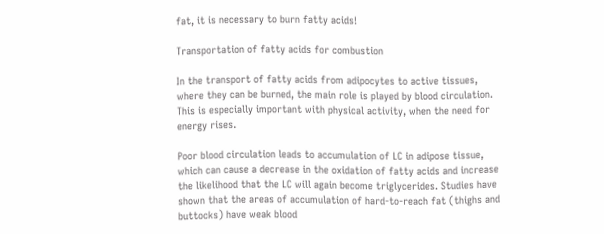fat, it is necessary to burn fatty acids!

Transportation of fatty acids for combustion

In the transport of fatty acids from adipocytes to active tissues, where they can be burned, the main role is played by blood circulation. This is especially important with physical activity, when the need for energy rises.

Poor blood circulation leads to accumulation of LC in adipose tissue, which can cause a decrease in the oxidation of fatty acids and increase the likelihood that the LC will again become triglycerides. Studies have shown that the areas of accumulation of hard-to-reach fat (thighs and buttocks) have weak blood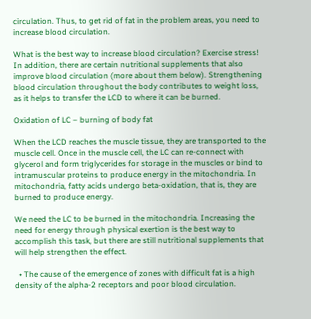circulation. Thus, to get rid of fat in the problem areas, you need to increase blood circulation.

What is the best way to increase blood circulation? Exercise stress! In addition, there are certain nutritional supplements that also improve blood circulation (more about them below). Strengthening blood circulation throughout the body contributes to weight loss, as it helps to transfer the LCD to where it can be burned.

Oxidation of LC – burning of body fat

When the LCD reaches the muscle tissue, they are transported to the muscle cell. Once in the muscle cell, the LC can re-connect with glycerol and form triglycerides for storage in the muscles or bind to intramuscular proteins to produce energy in the mitochondria. In mitochondria, fatty acids undergo beta-oxidation, that is, they are burned to produce energy.

We need the LC to be burned in the mitochondria. Increasing the need for energy through physical exertion is the best way to accomplish this task, but there are still nutritional supplements that will help strengthen the effect.

  • The cause of the emergence of zones with difficult fat is a high density of the alpha-2 receptors and poor blood circulation.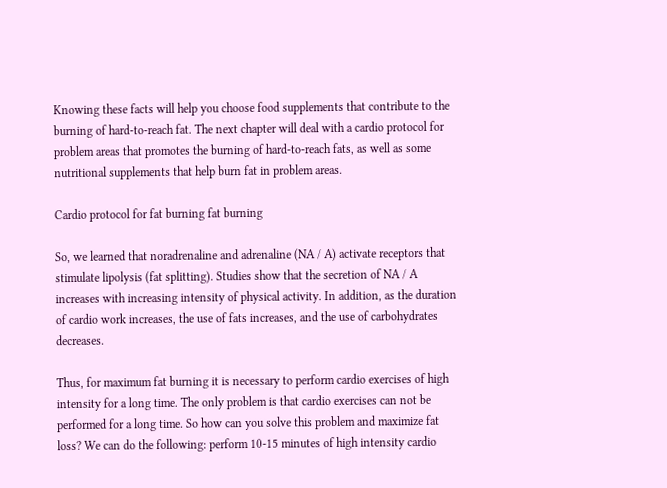Knowing these facts will help you choose food supplements that contribute to the burning of hard-to-reach fat. The next chapter will deal with a cardio protocol for problem areas that promotes the burning of hard-to-reach fats, as well as some nutritional supplements that help burn fat in problem areas.

Cardio protocol for fat burning fat burning

So, we learned that noradrenaline and adrenaline (NA / A) activate receptors that stimulate lipolysis (fat splitting). Studies show that the secretion of NA / A increases with increasing intensity of physical activity. In addition, as the duration of cardio work increases, the use of fats increases, and the use of carbohydrates decreases.

Thus, for maximum fat burning it is necessary to perform cardio exercises of high intensity for a long time. The only problem is that cardio exercises can not be performed for a long time. So how can you solve this problem and maximize fat loss? We can do the following: perform 10-15 minutes of high intensity cardio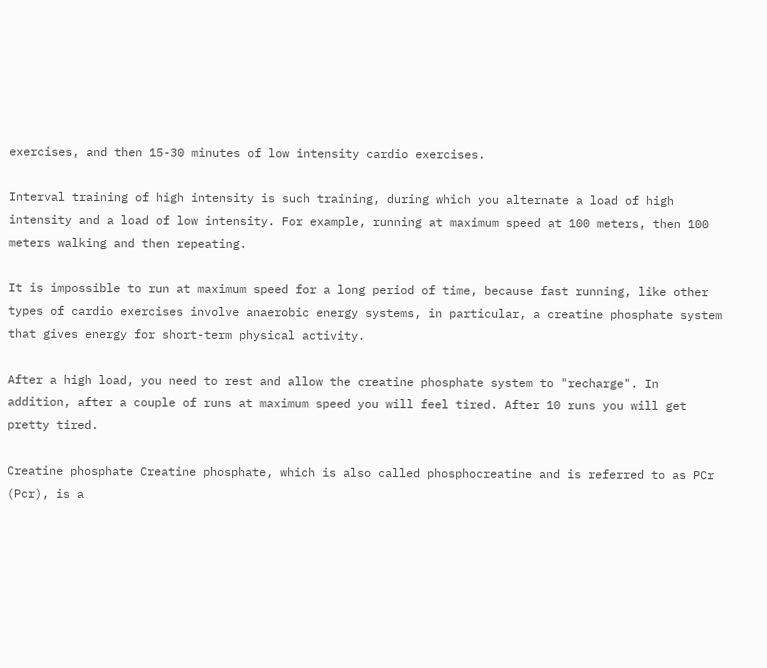exercises, and then 15-30 minutes of low intensity cardio exercises.

Interval training of high intensity is such training, during which you alternate a load of high intensity and a load of low intensity. For example, running at maximum speed at 100 meters, then 100 meters walking and then repeating.

It is impossible to run at maximum speed for a long period of time, because fast running, like other types of cardio exercises involve anaerobic energy systems, in particular, a creatine phosphate system that gives energy for short-term physical activity.

After a high load, you need to rest and allow the creatine phosphate system to "recharge". In addition, after a couple of runs at maximum speed you will feel tired. After 10 runs you will get pretty tired.

Creatine phosphate Creatine phosphate, which is also called phosphocreatine and is referred to as PCr (Pcr), is a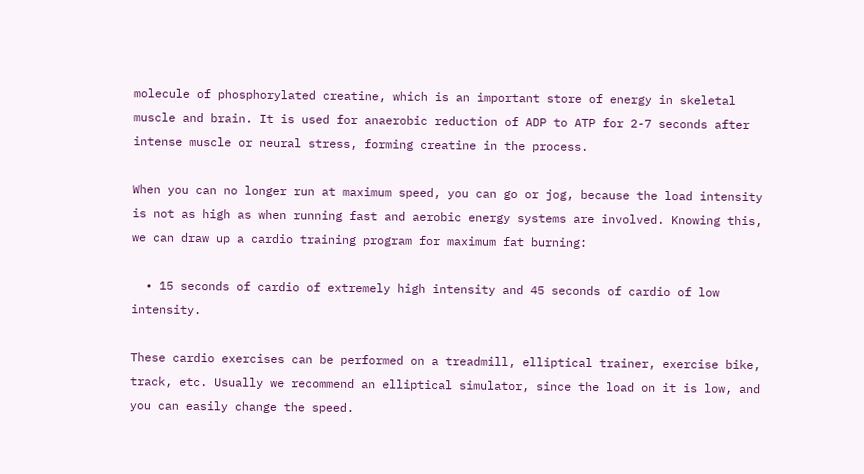molecule of phosphorylated creatine, which is an important store of energy in skeletal muscle and brain. It is used for anaerobic reduction of ADP to ATP for 2-7 seconds after intense muscle or neural stress, forming creatine in the process.

When you can no longer run at maximum speed, you can go or jog, because the load intensity is not as high as when running fast and aerobic energy systems are involved. Knowing this, we can draw up a cardio training program for maximum fat burning:

  • 15 seconds of cardio of extremely high intensity and 45 seconds of cardio of low intensity.

These cardio exercises can be performed on a treadmill, elliptical trainer, exercise bike, track, etc. Usually we recommend an elliptical simulator, since the load on it is low, and you can easily change the speed.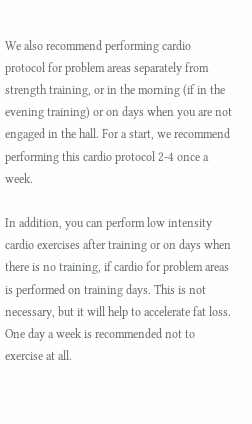We also recommend performing cardio protocol for problem areas separately from strength training, or in the morning (if in the evening training) or on days when you are not engaged in the hall. For a start, we recommend performing this cardio protocol 2-4 once a week.

In addition, you can perform low intensity cardio exercises after training or on days when there is no training, if cardio for problem areas is performed on training days. This is not necessary, but it will help to accelerate fat loss. One day a week is recommended not to exercise at all.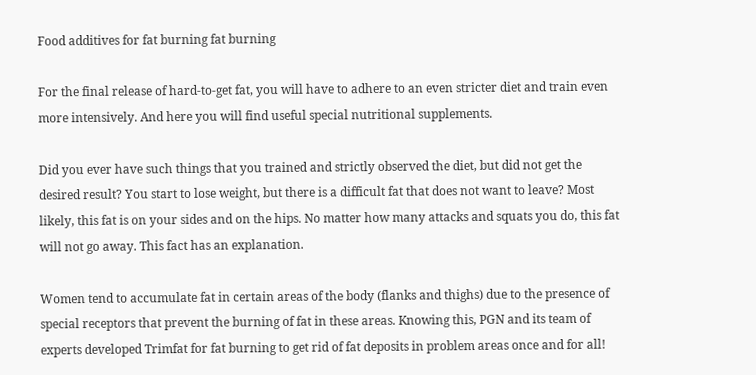Food additives for fat burning fat burning

For the final release of hard-to-get fat, you will have to adhere to an even stricter diet and train even more intensively. And here you will find useful special nutritional supplements.

Did you ever have such things that you trained and strictly observed the diet, but did not get the desired result? You start to lose weight, but there is a difficult fat that does not want to leave? Most likely, this fat is on your sides and on the hips. No matter how many attacks and squats you do, this fat will not go away. This fact has an explanation.

Women tend to accumulate fat in certain areas of the body (flanks and thighs) due to the presence of special receptors that prevent the burning of fat in these areas. Knowing this, PGN and its team of experts developed Trimfat for fat burning to get rid of fat deposits in problem areas once and for all!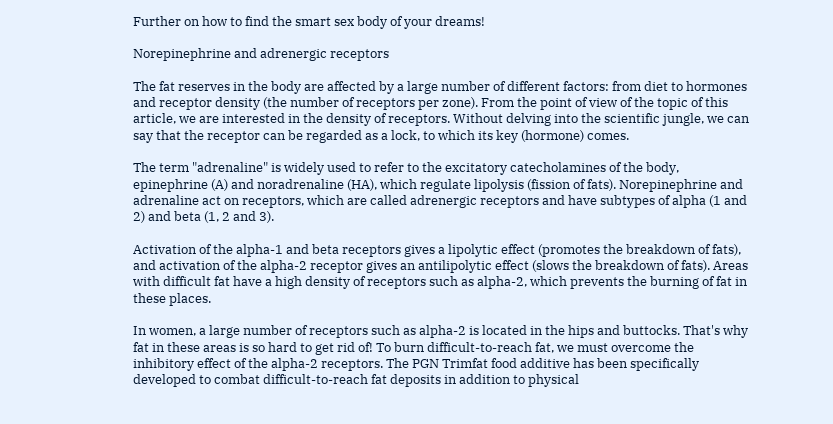Further on how to find the smart sex body of your dreams!

Norepinephrine and adrenergic receptors

The fat reserves in the body are affected by a large number of different factors: from diet to hormones and receptor density (the number of receptors per zone). From the point of view of the topic of this article, we are interested in the density of receptors. Without delving into the scientific jungle, we can say that the receptor can be regarded as a lock, to which its key (hormone) comes.

The term "adrenaline" is widely used to refer to the excitatory catecholamines of the body, epinephrine (A) and noradrenaline (HA), which regulate lipolysis (fission of fats). Norepinephrine and adrenaline act on receptors, which are called adrenergic receptors and have subtypes of alpha (1 and 2) and beta (1, 2 and 3).

Activation of the alpha-1 and beta receptors gives a lipolytic effect (promotes the breakdown of fats), and activation of the alpha-2 receptor gives an antilipolytic effect (slows the breakdown of fats). Areas with difficult fat have a high density of receptors such as alpha-2, which prevents the burning of fat in these places.

In women, a large number of receptors such as alpha-2 is located in the hips and buttocks. That's why fat in these areas is so hard to get rid of! To burn difficult-to-reach fat, we must overcome the inhibitory effect of the alpha-2 receptors. The PGN Trimfat food additive has been specifically developed to combat difficult-to-reach fat deposits in addition to physical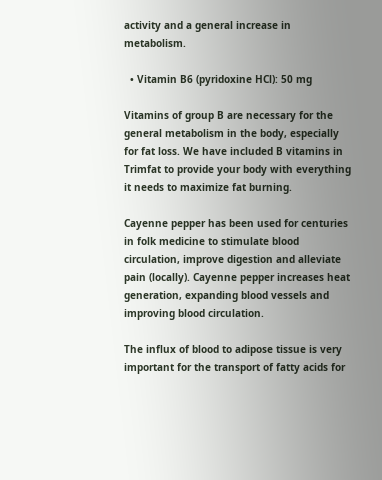activity and a general increase in metabolism.

  • Vitamin B6 (pyridoxine HCl): 50 mg

Vitamins of group B are necessary for the general metabolism in the body, especially for fat loss. We have included B vitamins in Trimfat to provide your body with everything it needs to maximize fat burning.

Cayenne pepper has been used for centuries in folk medicine to stimulate blood circulation, improve digestion and alleviate pain (locally). Cayenne pepper increases heat generation, expanding blood vessels and improving blood circulation.

The influx of blood to adipose tissue is very important for the transport of fatty acids for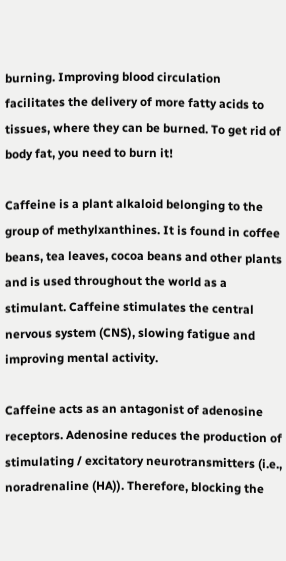burning. Improving blood circulation facilitates the delivery of more fatty acids to tissues, where they can be burned. To get rid of body fat, you need to burn it!

Caffeine is a plant alkaloid belonging to the group of methylxanthines. It is found in coffee beans, tea leaves, cocoa beans and other plants and is used throughout the world as a stimulant. Caffeine stimulates the central nervous system (CNS), slowing fatigue and improving mental activity.

Caffeine acts as an antagonist of adenosine receptors. Adenosine reduces the production of stimulating / excitatory neurotransmitters (i.e., noradrenaline (HA)). Therefore, blocking the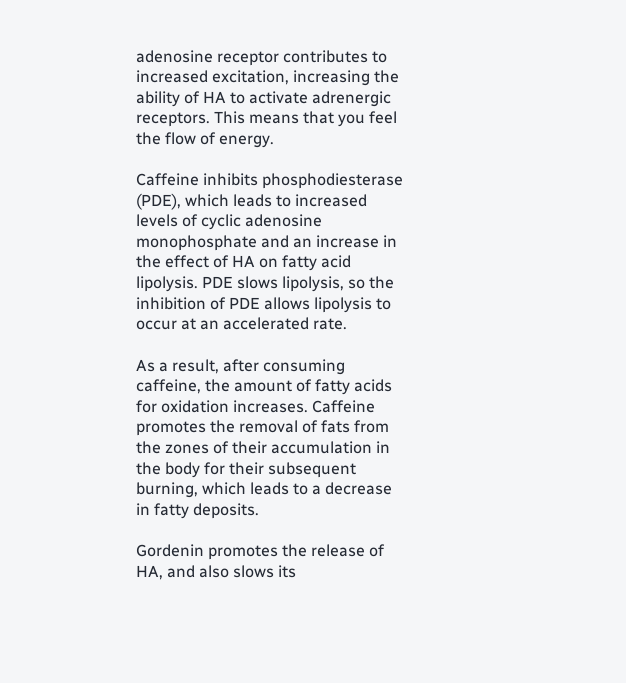adenosine receptor contributes to increased excitation, increasing the ability of HA to activate adrenergic receptors. This means that you feel the flow of energy.

Caffeine inhibits phosphodiesterase (PDE), which leads to increased levels of cyclic adenosine monophosphate and an increase in the effect of HA on fatty acid lipolysis. PDE slows lipolysis, so the inhibition of PDE allows lipolysis to occur at an accelerated rate.

As a result, after consuming caffeine, the amount of fatty acids for oxidation increases. Caffeine promotes the removal of fats from the zones of their accumulation in the body for their subsequent burning, which leads to a decrease in fatty deposits.

Gordenin promotes the release of HA, and also slows its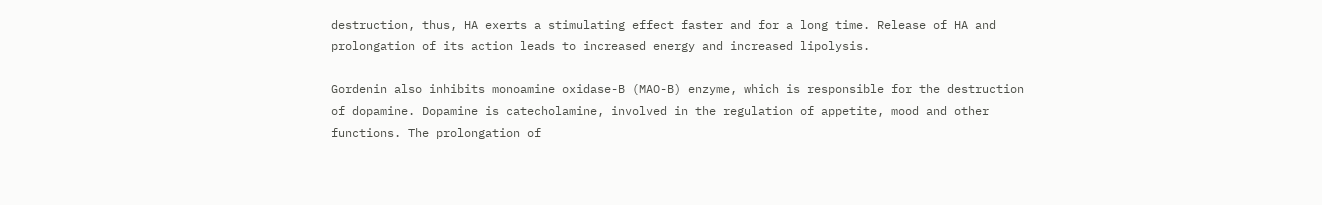destruction, thus, HA exerts a stimulating effect faster and for a long time. Release of HA and prolongation of its action leads to increased energy and increased lipolysis.

Gordenin also inhibits monoamine oxidase-B (MAO-B) enzyme, which is responsible for the destruction of dopamine. Dopamine is catecholamine, involved in the regulation of appetite, mood and other functions. The prolongation of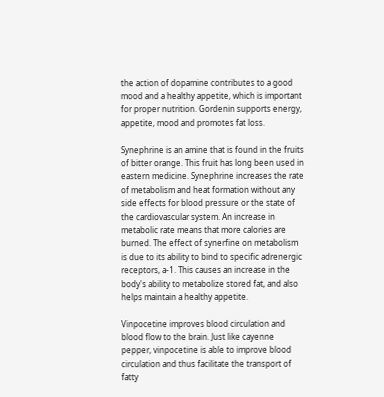the action of dopamine contributes to a good mood and a healthy appetite, which is important for proper nutrition. Gordenin supports energy, appetite, mood and promotes fat loss.

Synephrine is an amine that is found in the fruits of bitter orange. This fruit has long been used in eastern medicine. Synephrine increases the rate of metabolism and heat formation without any side effects for blood pressure or the state of the cardiovascular system. An increase in metabolic rate means that more calories are burned. The effect of synerfine on metabolism is due to its ability to bind to specific adrenergic receptors, a-1. This causes an increase in the body's ability to metabolize stored fat, and also helps maintain a healthy appetite.

Vinpocetine improves blood circulation and blood flow to the brain. Just like cayenne pepper, vinpocetine is able to improve blood circulation and thus facilitate the transport of fatty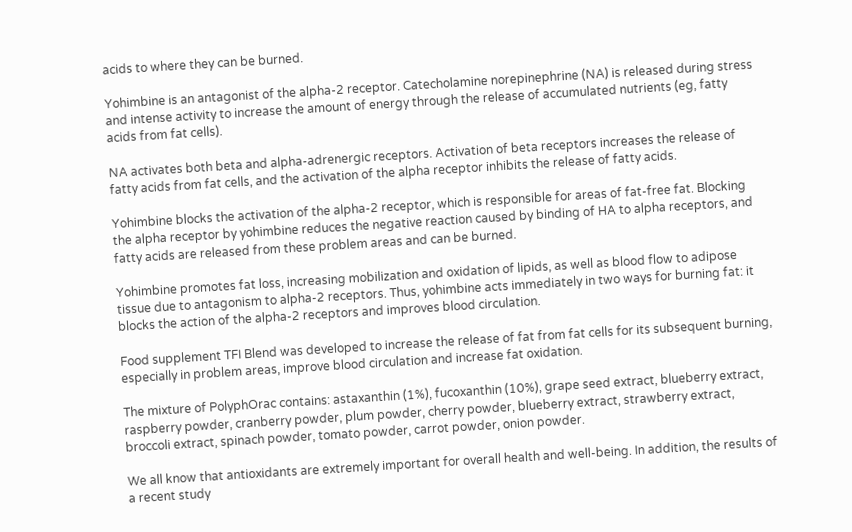acids to where they can be burned.

Yohimbine is an antagonist of the alpha-2 receptor. Catecholamine norepinephrine (NA) is released during stress and intense activity to increase the amount of energy through the release of accumulated nutrients (eg, fatty acids from fat cells).

NA activates both beta and alpha-adrenergic receptors. Activation of beta receptors increases the release of fatty acids from fat cells, and the activation of the alpha receptor inhibits the release of fatty acids.

Yohimbine blocks the activation of the alpha-2 receptor, which is responsible for areas of fat-free fat. Blocking the alpha receptor by yohimbine reduces the negative reaction caused by binding of HA to alpha receptors, and fatty acids are released from these problem areas and can be burned.

Yohimbine promotes fat loss, increasing mobilization and oxidation of lipids, as well as blood flow to adipose tissue due to antagonism to alpha-2 receptors. Thus, yohimbine acts immediately in two ways for burning fat: it blocks the action of the alpha-2 receptors and improves blood circulation.

Food supplement TFI Blend was developed to increase the release of fat from fat cells for its subsequent burning, especially in problem areas, improve blood circulation and increase fat oxidation.

The mixture of PolyphOrac contains: astaxanthin (1%), fucoxanthin (10%), grape seed extract, blueberry extract, raspberry powder, cranberry powder, plum powder, cherry powder, blueberry extract, strawberry extract, broccoli extract, spinach powder, tomato powder, carrot powder, onion powder.

We all know that antioxidants are extremely important for overall health and well-being. In addition, the results of a recent study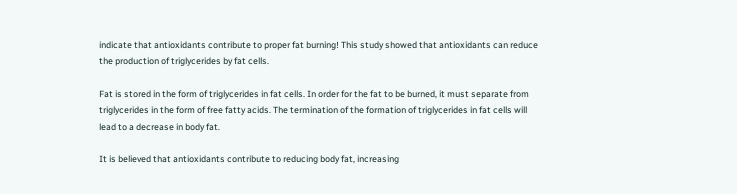indicate that antioxidants contribute to proper fat burning! This study showed that antioxidants can reduce the production of triglycerides by fat cells.

Fat is stored in the form of triglycerides in fat cells. In order for the fat to be burned, it must separate from triglycerides in the form of free fatty acids. The termination of the formation of triglycerides in fat cells will lead to a decrease in body fat.

It is believed that antioxidants contribute to reducing body fat, increasing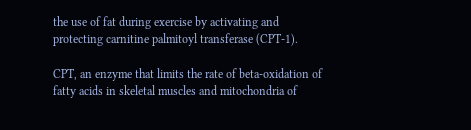the use of fat during exercise by activating and protecting carnitine palmitoyl transferase (CPT-1).

CPT, an enzyme that limits the rate of beta-oxidation of fatty acids in skeletal muscles and mitochondria of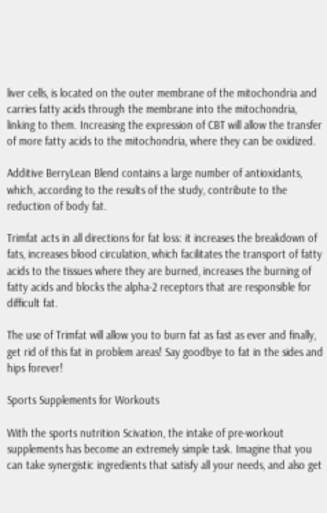liver cells, is located on the outer membrane of the mitochondria and carries fatty acids through the membrane into the mitochondria, linking to them. Increasing the expression of CBT will allow the transfer of more fatty acids to the mitochondria, where they can be oxidized.

Additive BerryLean Blend contains a large number of antioxidants, which, according to the results of the study, contribute to the reduction of body fat.

Trimfat acts in all directions for fat loss: it increases the breakdown of fats, increases blood circulation, which facilitates the transport of fatty acids to the tissues where they are burned, increases the burning of fatty acids and blocks the alpha-2 receptors that are responsible for difficult fat.

The use of Trimfat will allow you to burn fat as fast as ever and finally, get rid of this fat in problem areas! Say goodbye to fat in the sides and hips forever!

Sports Supplements for Workouts

With the sports nutrition Scivation, the intake of pre-workout supplements has become an extremely simple task. Imagine that you can take synergistic ingredients that satisfy all your needs, and also get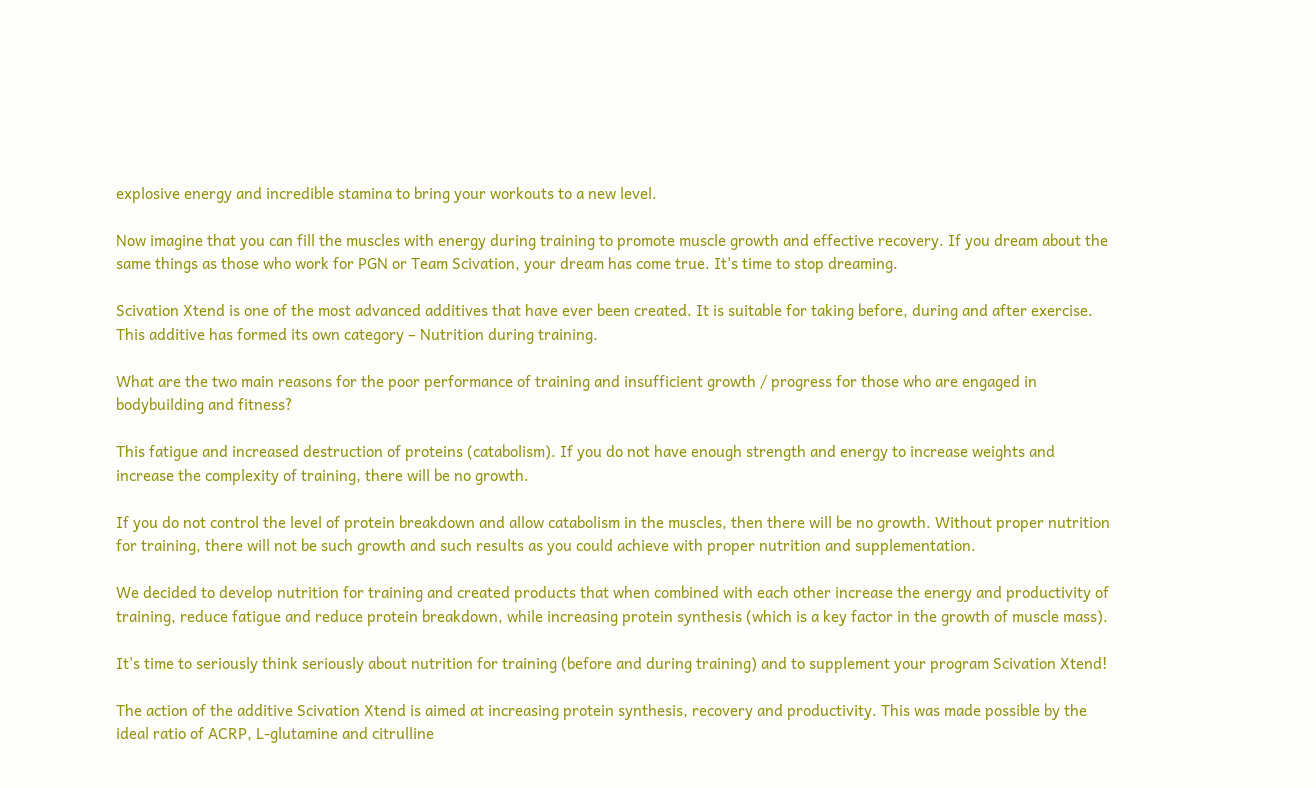explosive energy and incredible stamina to bring your workouts to a new level.

Now imagine that you can fill the muscles with energy during training to promote muscle growth and effective recovery. If you dream about the same things as those who work for PGN or Team Scivation, your dream has come true. It's time to stop dreaming.

Scivation Xtend is one of the most advanced additives that have ever been created. It is suitable for taking before, during and after exercise. This additive has formed its own category – Nutrition during training.

What are the two main reasons for the poor performance of training and insufficient growth / progress for those who are engaged in bodybuilding and fitness?

This fatigue and increased destruction of proteins (catabolism). If you do not have enough strength and energy to increase weights and increase the complexity of training, there will be no growth.

If you do not control the level of protein breakdown and allow catabolism in the muscles, then there will be no growth. Without proper nutrition for training, there will not be such growth and such results as you could achieve with proper nutrition and supplementation.

We decided to develop nutrition for training and created products that when combined with each other increase the energy and productivity of training, reduce fatigue and reduce protein breakdown, while increasing protein synthesis (which is a key factor in the growth of muscle mass).

It's time to seriously think seriously about nutrition for training (before and during training) and to supplement your program Scivation Xtend!

The action of the additive Scivation Xtend is aimed at increasing protein synthesis, recovery and productivity. This was made possible by the ideal ratio of ACRP, L-glutamine and citrulline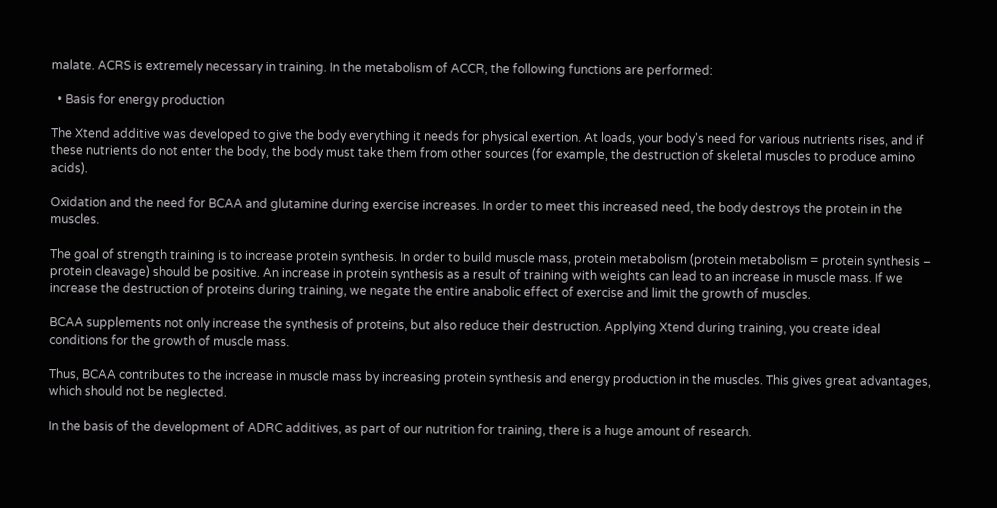malate. ACRS is extremely necessary in training. In the metabolism of ACCR, the following functions are performed:

  • Basis for energy production

The Xtend additive was developed to give the body everything it needs for physical exertion. At loads, your body's need for various nutrients rises, and if these nutrients do not enter the body, the body must take them from other sources (for example, the destruction of skeletal muscles to produce amino acids).

Oxidation and the need for BCAA and glutamine during exercise increases. In order to meet this increased need, the body destroys the protein in the muscles.

The goal of strength training is to increase protein synthesis. In order to build muscle mass, protein metabolism (protein metabolism = protein synthesis – protein cleavage) should be positive. An increase in protein synthesis as a result of training with weights can lead to an increase in muscle mass. If we increase the destruction of proteins during training, we negate the entire anabolic effect of exercise and limit the growth of muscles.

BCAA supplements not only increase the synthesis of proteins, but also reduce their destruction. Applying Xtend during training, you create ideal conditions for the growth of muscle mass.

Thus, BCAA contributes to the increase in muscle mass by increasing protein synthesis and energy production in the muscles. This gives great advantages, which should not be neglected.

In the basis of the development of ADRC additives, as part of our nutrition for training, there is a huge amount of research.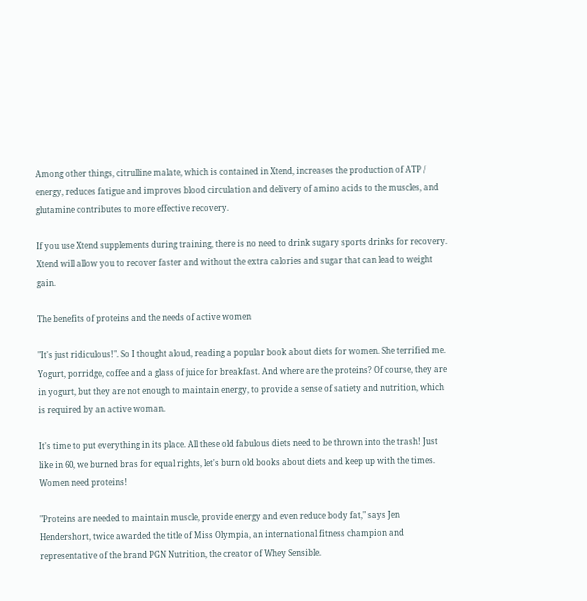Among other things, citrulline malate, which is contained in Xtend, increases the production of ATP / energy, reduces fatigue and improves blood circulation and delivery of amino acids to the muscles, and glutamine contributes to more effective recovery.

If you use Xtend supplements during training, there is no need to drink sugary sports drinks for recovery. Xtend will allow you to recover faster and without the extra calories and sugar that can lead to weight gain.

The benefits of proteins and the needs of active women

"It's just ridiculous!". So I thought aloud, reading a popular book about diets for women. She terrified me. Yogurt, porridge, coffee and a glass of juice for breakfast. And where are the proteins? Of course, they are in yogurt, but they are not enough to maintain energy, to provide a sense of satiety and nutrition, which is required by an active woman.

It's time to put everything in its place. All these old fabulous diets need to be thrown into the trash! Just like in 60, we burned bras for equal rights, let's burn old books about diets and keep up with the times. Women need proteins!

"Proteins are needed to maintain muscle, provide energy and even reduce body fat," says Jen Hendershort, twice awarded the title of Miss Olympia, an international fitness champion and representative of the brand PGN Nutrition, the creator of Whey Sensible.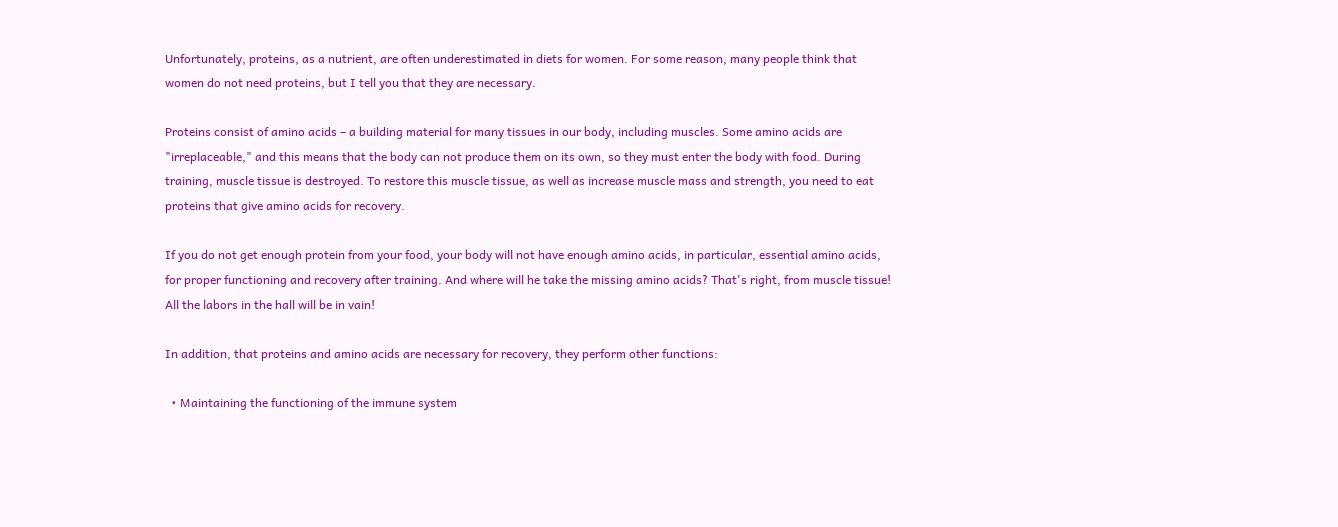Unfortunately, proteins, as a nutrient, are often underestimated in diets for women. For some reason, many people think that women do not need proteins, but I tell you that they are necessary.

Proteins consist of amino acids – a building material for many tissues in our body, including muscles. Some amino acids are "irreplaceable," and this means that the body can not produce them on its own, so they must enter the body with food. During training, muscle tissue is destroyed. To restore this muscle tissue, as well as increase muscle mass and strength, you need to eat proteins that give amino acids for recovery.

If you do not get enough protein from your food, your body will not have enough amino acids, in particular, essential amino acids, for proper functioning and recovery after training. And where will he take the missing amino acids? That's right, from muscle tissue! All the labors in the hall will be in vain!

In addition, that proteins and amino acids are necessary for recovery, they perform other functions:

  • Maintaining the functioning of the immune system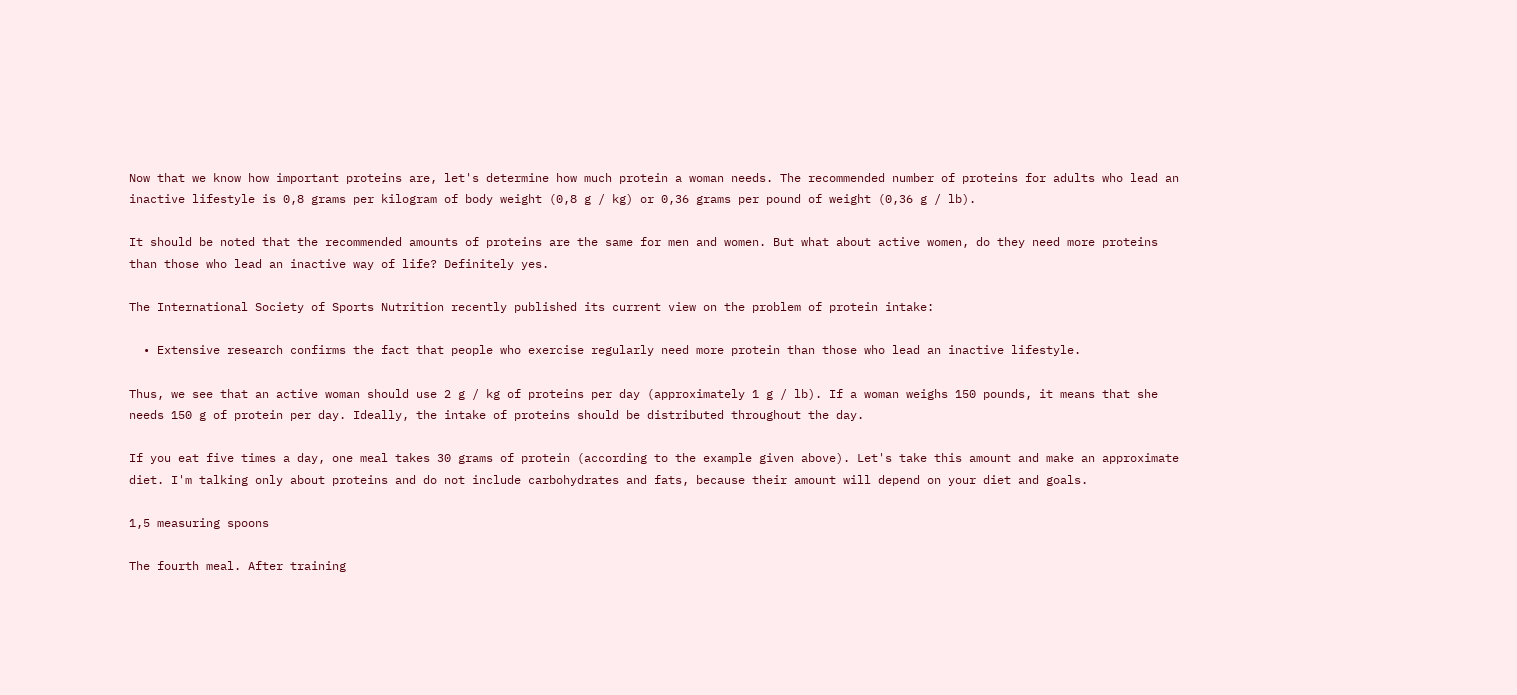Now that we know how important proteins are, let's determine how much protein a woman needs. The recommended number of proteins for adults who lead an inactive lifestyle is 0,8 grams per kilogram of body weight (0,8 g / kg) or 0,36 grams per pound of weight (0,36 g / lb).

It should be noted that the recommended amounts of proteins are the same for men and women. But what about active women, do they need more proteins than those who lead an inactive way of life? Definitely yes.

The International Society of Sports Nutrition recently published its current view on the problem of protein intake:

  • Extensive research confirms the fact that people who exercise regularly need more protein than those who lead an inactive lifestyle.

Thus, we see that an active woman should use 2 g / kg of proteins per day (approximately 1 g / lb). If a woman weighs 150 pounds, it means that she needs 150 g of protein per day. Ideally, the intake of proteins should be distributed throughout the day.

If you eat five times a day, one meal takes 30 grams of protein (according to the example given above). Let's take this amount and make an approximate diet. I'm talking only about proteins and do not include carbohydrates and fats, because their amount will depend on your diet and goals.

1,5 measuring spoons

The fourth meal. After training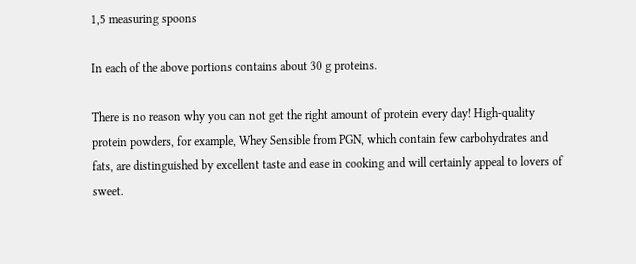1,5 measuring spoons

In each of the above portions contains about 30 g proteins.

There is no reason why you can not get the right amount of protein every day! High-quality protein powders, for example, Whey Sensible from PGN, which contain few carbohydrates and fats, are distinguished by excellent taste and ease in cooking and will certainly appeal to lovers of sweet.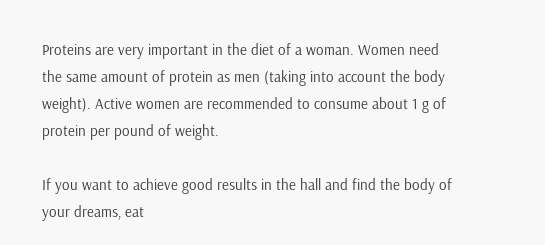Proteins are very important in the diet of a woman. Women need the same amount of protein as men (taking into account the body weight). Active women are recommended to consume about 1 g of protein per pound of weight.

If you want to achieve good results in the hall and find the body of your dreams, eat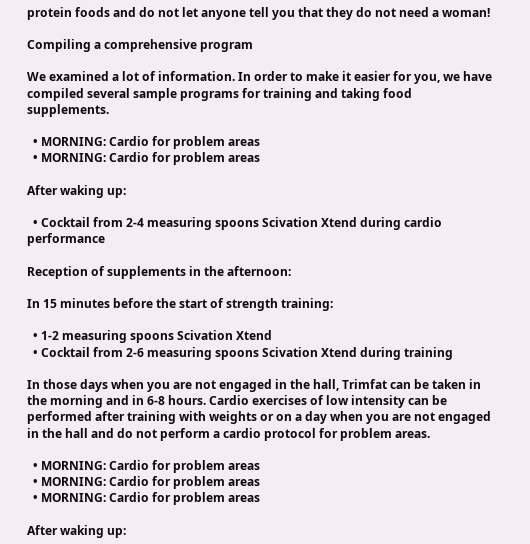protein foods and do not let anyone tell you that they do not need a woman!

Compiling a comprehensive program

We examined a lot of information. In order to make it easier for you, we have compiled several sample programs for training and taking food supplements.

  • MORNING: Cardio for problem areas
  • MORNING: Cardio for problem areas

After waking up:

  • Cocktail from 2-4 measuring spoons Scivation Xtend during cardio performance

Reception of supplements in the afternoon:

In 15 minutes before the start of strength training:

  • 1-2 measuring spoons Scivation Xtend
  • Cocktail from 2-6 measuring spoons Scivation Xtend during training

In those days when you are not engaged in the hall, Trimfat can be taken in the morning and in 6-8 hours. Cardio exercises of low intensity can be performed after training with weights or on a day when you are not engaged in the hall and do not perform a cardio protocol for problem areas.

  • MORNING: Cardio for problem areas
  • MORNING: Cardio for problem areas
  • MORNING: Cardio for problem areas

After waking up: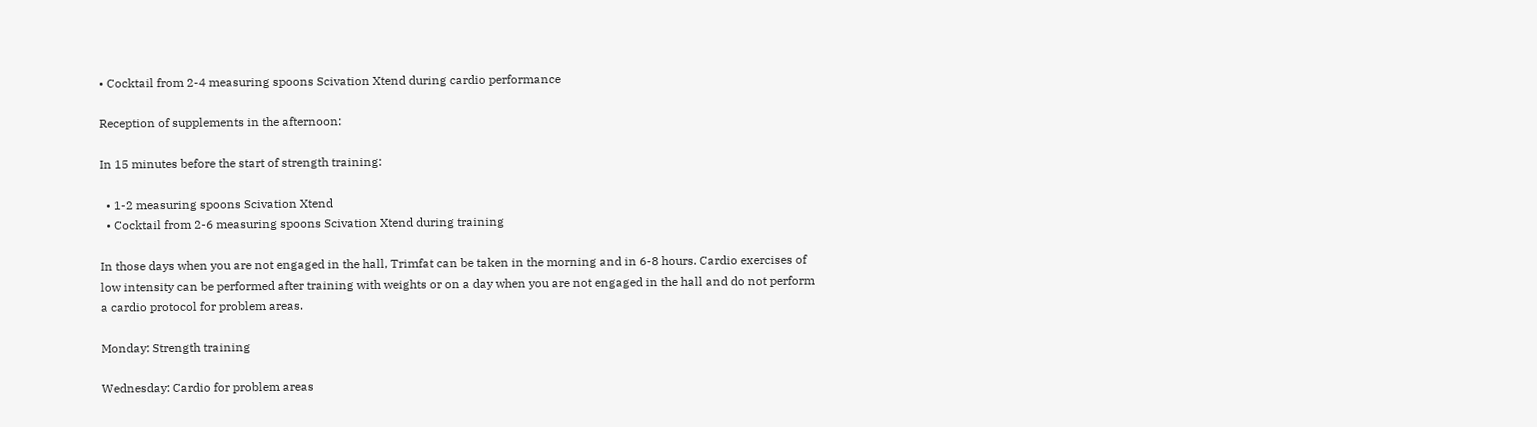• Cocktail from 2-4 measuring spoons Scivation Xtend during cardio performance

Reception of supplements in the afternoon:

In 15 minutes before the start of strength training:

  • 1-2 measuring spoons Scivation Xtend
  • Cocktail from 2-6 measuring spoons Scivation Xtend during training

In those days when you are not engaged in the hall, Trimfat can be taken in the morning and in 6-8 hours. Cardio exercises of low intensity can be performed after training with weights or on a day when you are not engaged in the hall and do not perform a cardio protocol for problem areas.

Monday: Strength training

Wednesday: Cardio for problem areas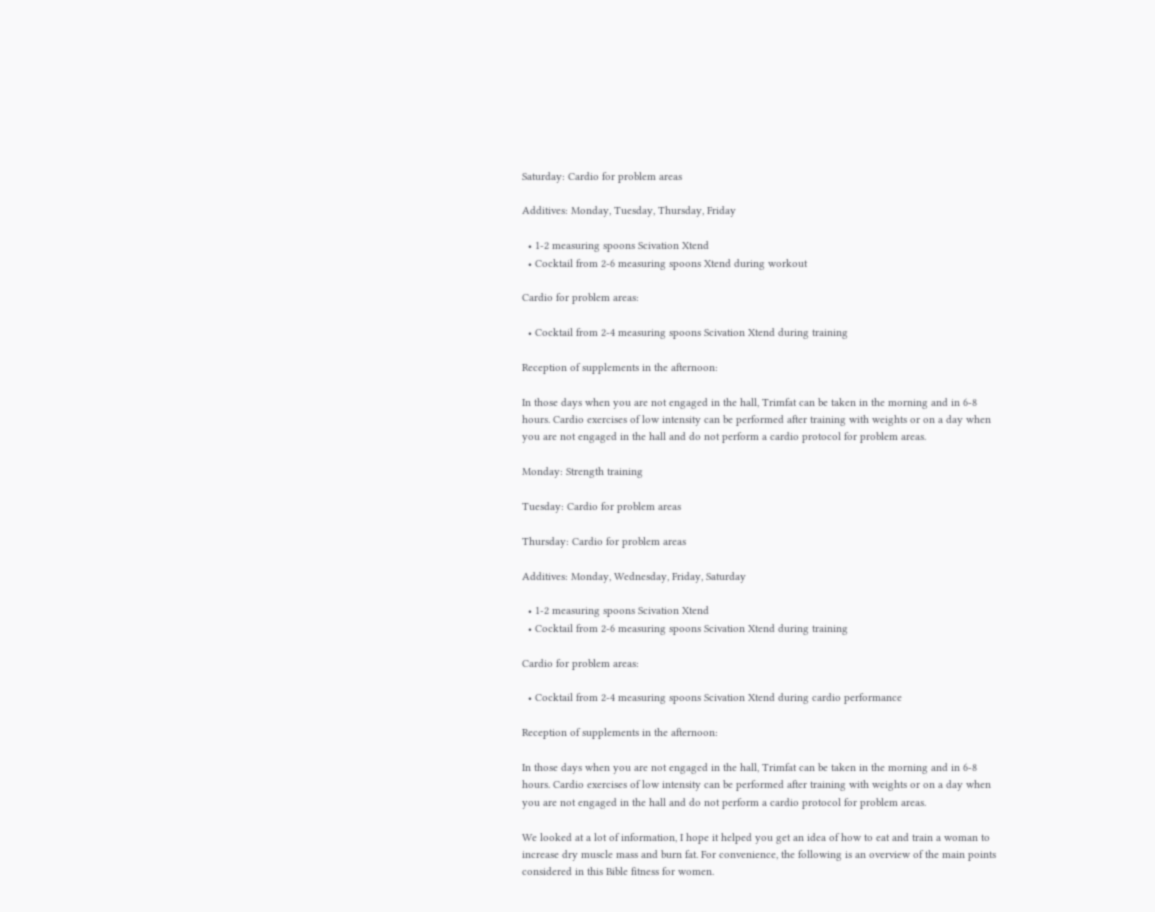Saturday: Cardio for problem areas

Additives: Monday, Tuesday, Thursday, Friday

  • 1-2 measuring spoons Scivation Xtend
  • Cocktail from 2-6 measuring spoons Xtend during workout

Cardio for problem areas:

  • Cocktail from 2-4 measuring spoons Scivation Xtend during training

Reception of supplements in the afternoon:

In those days when you are not engaged in the hall, Trimfat can be taken in the morning and in 6-8 hours. Cardio exercises of low intensity can be performed after training with weights or on a day when you are not engaged in the hall and do not perform a cardio protocol for problem areas.

Monday: Strength training

Tuesday: Cardio for problem areas

Thursday: Cardio for problem areas

Additives: Monday, Wednesday, Friday, Saturday

  • 1-2 measuring spoons Scivation Xtend
  • Cocktail from 2-6 measuring spoons Scivation Xtend during training

Cardio for problem areas:

  • Cocktail from 2-4 measuring spoons Scivation Xtend during cardio performance

Reception of supplements in the afternoon:

In those days when you are not engaged in the hall, Trimfat can be taken in the morning and in 6-8 hours. Cardio exercises of low intensity can be performed after training with weights or on a day when you are not engaged in the hall and do not perform a cardio protocol for problem areas.

We looked at a lot of information, I hope it helped you get an idea of how to eat and train a woman to increase dry muscle mass and burn fat. For convenience, the following is an overview of the main points considered in this Bible fitness for women.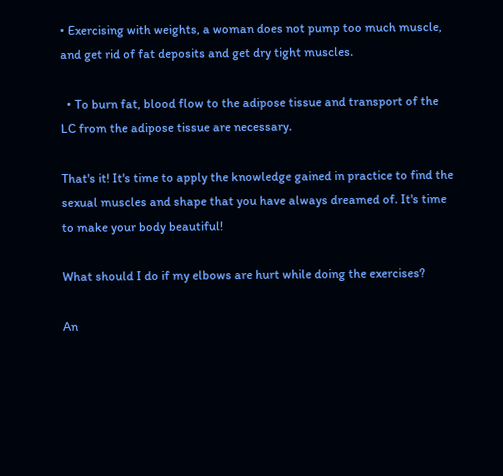• Exercising with weights, a woman does not pump too much muscle, and get rid of fat deposits and get dry tight muscles.

  • To burn fat, blood flow to the adipose tissue and transport of the LC from the adipose tissue are necessary.

That's it! It's time to apply the knowledge gained in practice to find the sexual muscles and shape that you have always dreamed of. It's time to make your body beautiful!

What should I do if my elbows are hurt while doing the exercises?

An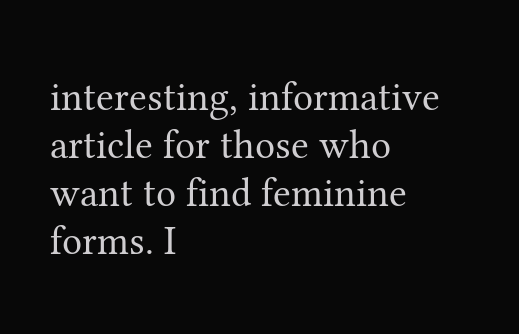interesting, informative article for those who want to find feminine forms. I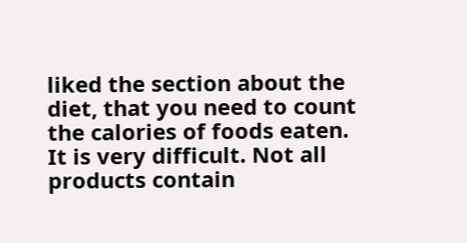liked the section about the diet, that you need to count the calories of foods eaten. It is very difficult. Not all products contain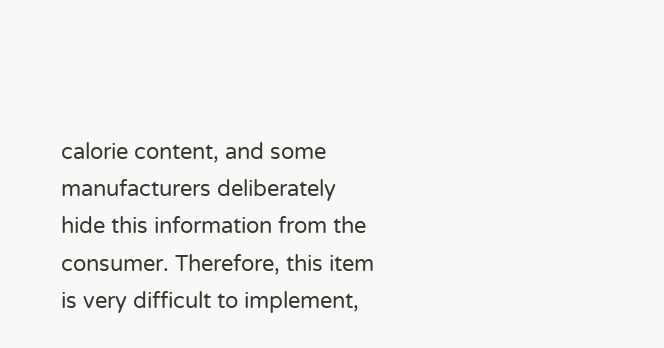calorie content, and some manufacturers deliberately hide this information from the consumer. Therefore, this item is very difficult to implement,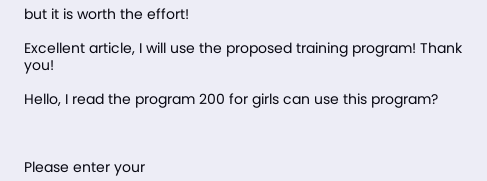but it is worth the effort!

Excellent article, I will use the proposed training program! Thank you!

Hello, I read the program 200 for girls can use this program?



Please enter your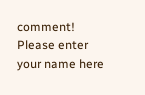comment!
Please enter your name here